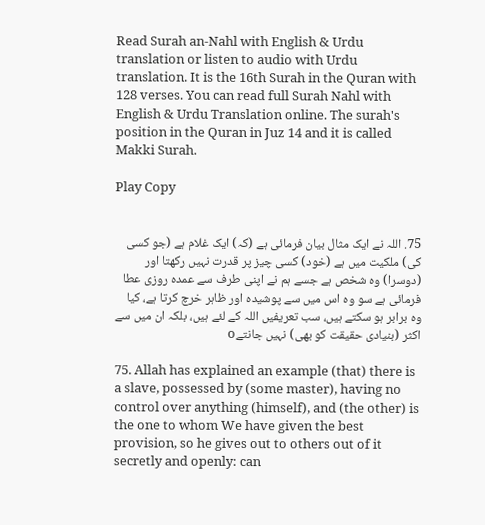Read Surah an-Nahl with English & Urdu translation or listen to audio with Urdu translation. It is the 16th Surah in the Quran with 128 verses. You can read full Surah Nahl with English & Urdu Translation online. The surah's position in the Quran in Juz 14 and it is called Makki Surah.

Play Copy


75. اللہ نے ایک مثال بیان فرمائی ہے (کہ) ایک غلام ہے (جو کسی کی) ملکیت میں ہے (خود) کسی چیز پر قدرت نہیں رکھتا اور (دوسرا) وہ شخص ہے جسے ہم نے اپنی طرف سے عمدہ روزی عطا فرمائی ہے سو وہ اس میں سے پوشیدہ اور ظاہر خرچ کرتا ہے، کیا وہ برابر ہو سکتے ہیں، سب تعریفیں اللہ کے لئے ہیں، بلکہ ان میں سے اکثر (بنیادی حقیقت کو بھی) نہیں جانتےo

75. Allah has explained an example (that) there is a slave, possessed by (some master), having no control over anything (himself), and (the other) is the one to whom We have given the best provision, so he gives out to others out of it secretly and openly: can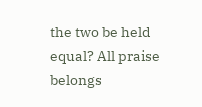the two be held equal? All praise belongs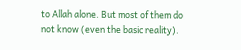to Allah alone. But most of them do not know (even the basic reality).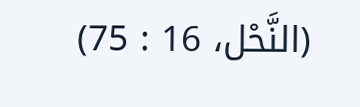(النَّحْل، 16 : 75)